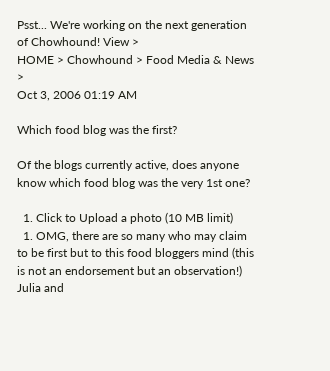Psst... We're working on the next generation of Chowhound! View >
HOME > Chowhound > Food Media & News >
Oct 3, 2006 01:19 AM

Which food blog was the first?

Of the blogs currently active, does anyone know which food blog was the very 1st one?

  1. Click to Upload a photo (10 MB limit)
  1. OMG, there are so many who may claim to be first but to this food bloggers mind (this is not an endorsement but an observation!) Julia and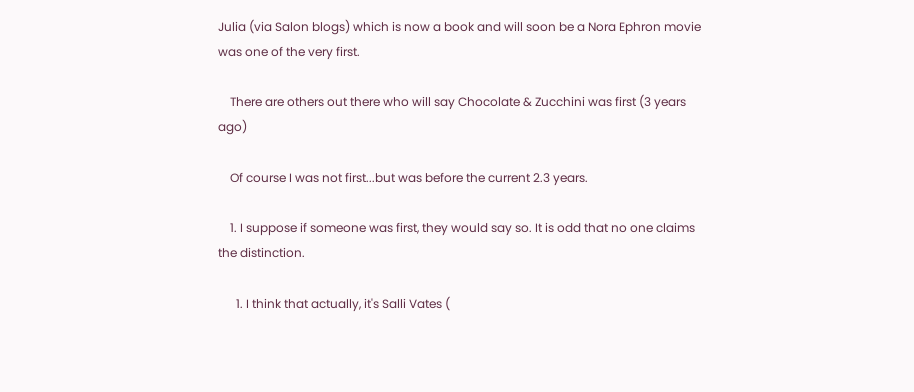Julia (via Salon blogs) which is now a book and will soon be a Nora Ephron movie was one of the very first.

    There are others out there who will say Chocolate & Zucchini was first (3 years ago)

    Of course I was not first...but was before the current 2.3 years.

    1. I suppose if someone was first, they would say so. It is odd that no one claims the distinction.

      1. I think that actually, it's Salli Vates (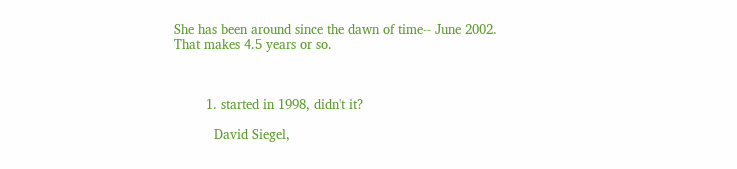She has been around since the dawn of time-- June 2002. That makes 4.5 years or so.



        1. started in 1998, didn't it?

          David Siegel,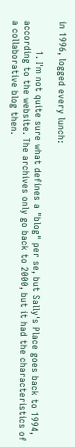in 1996, logged every lunch:

          1. I'm not quite sure what defines a "blog" per se, but Sally's Place goes back to 1994, according to the website. The archives only go back to 2000, but it had the characteristics of a collaborative blog then.